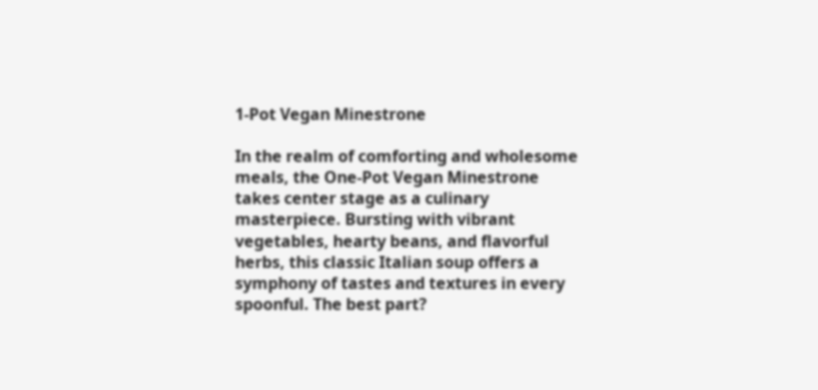1-Pot Vegan Minestrone

In the realm of comforting and wholesome meals, the One-Pot Vegan Minestrone takes center stage as a culinary masterpiece. Bursting with vibrant vegetables, hearty beans, and flavorful herbs, this classic Italian soup offers a symphony of tastes and textures in every spoonful. The best part?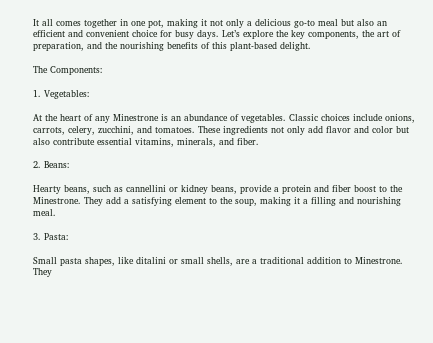It all comes together in one pot, making it not only a delicious go-to meal but also an efficient and convenient choice for busy days. Let’s explore the key components, the art of preparation, and the nourishing benefits of this plant-based delight.

The Components:

1. Vegetables:

At the heart of any Minestrone is an abundance of vegetables. Classic choices include onions, carrots, celery, zucchini, and tomatoes. These ingredients not only add flavor and color but also contribute essential vitamins, minerals, and fiber.

2. Beans:

Hearty beans, such as cannellini or kidney beans, provide a protein and fiber boost to the Minestrone. They add a satisfying element to the soup, making it a filling and nourishing meal.

3. Pasta:

Small pasta shapes, like ditalini or small shells, are a traditional addition to Minestrone. They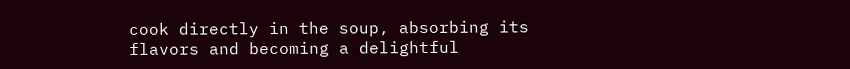cook directly in the soup, absorbing its flavors and becoming a delightful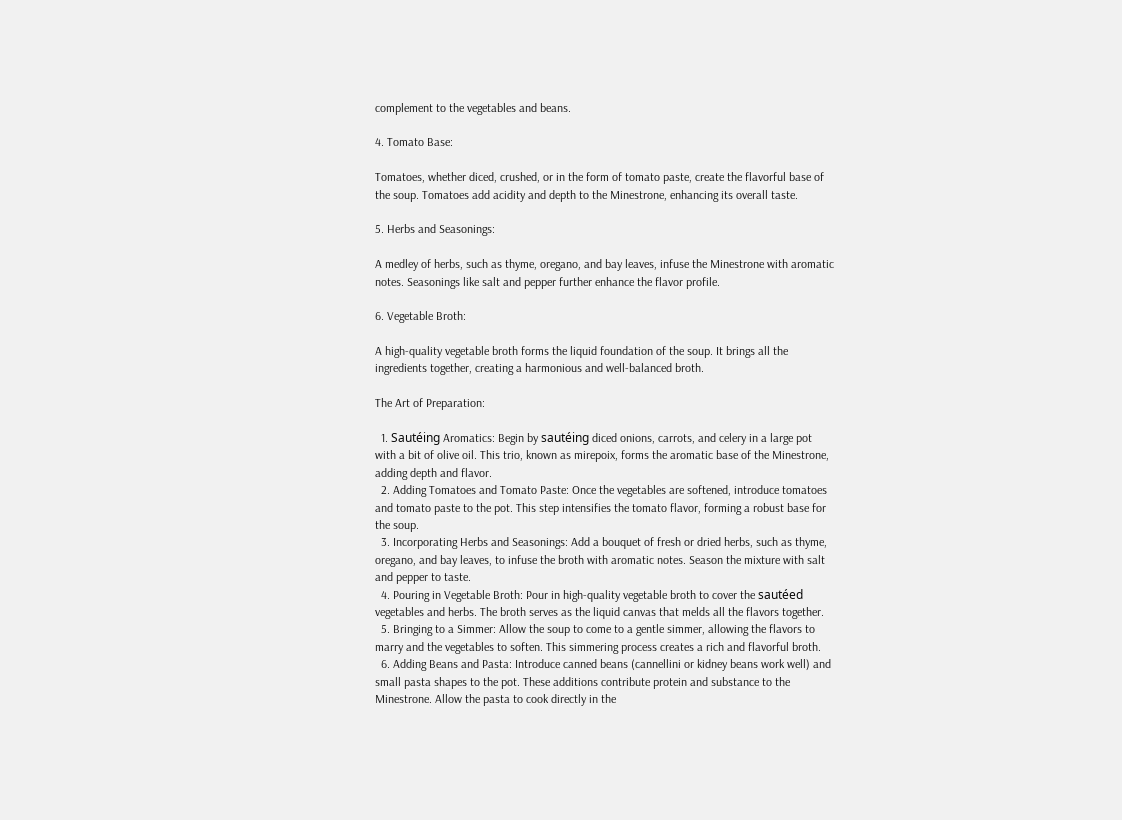complement to the vegetables and beans.

4. Tomato Base:

Tomatoes, whether diced, crushed, or in the form of tomato paste, create the flavorful base of the soup. Tomatoes add acidity and depth to the Minestrone, enhancing its overall taste.

5. Herbs and Seasonings:

A medley of herbs, such as thyme, oregano, and bay leaves, infuse the Minestrone with aromatic notes. Seasonings like salt and pepper further enhance the flavor profile.

6. Vegetable Broth:

A high-quality vegetable broth forms the liquid foundation of the soup. It brings all the ingredients together, creating a harmonious and well-balanced broth.

The Art of Preparation:

  1. Sautéing Aromatics: Begin by sautéing diced onions, carrots, and celery in a large pot with a bit of olive oil. This trio, known as mirepoix, forms the aromatic base of the Minestrone, adding depth and flavor.
  2. Adding Tomatoes and Tomato Paste: Once the vegetables are softened, introduce tomatoes and tomato paste to the pot. This step intensifies the tomato flavor, forming a robust base for the soup.
  3. Incorporating Herbs and Seasonings: Add a bouquet of fresh or dried herbs, such as thyme, oregano, and bay leaves, to infuse the broth with aromatic notes. Season the mixture with salt and pepper to taste.
  4. Pouring in Vegetable Broth: Pour in high-quality vegetable broth to cover the sautéed vegetables and herbs. The broth serves as the liquid canvas that melds all the flavors together.
  5. Bringing to a Simmer: Allow the soup to come to a gentle simmer, allowing the flavors to marry and the vegetables to soften. This simmering process creates a rich and flavorful broth.
  6. Adding Beans and Pasta: Introduce canned beans (cannellini or kidney beans work well) and small pasta shapes to the pot. These additions contribute protein and substance to the Minestrone. Allow the pasta to cook directly in the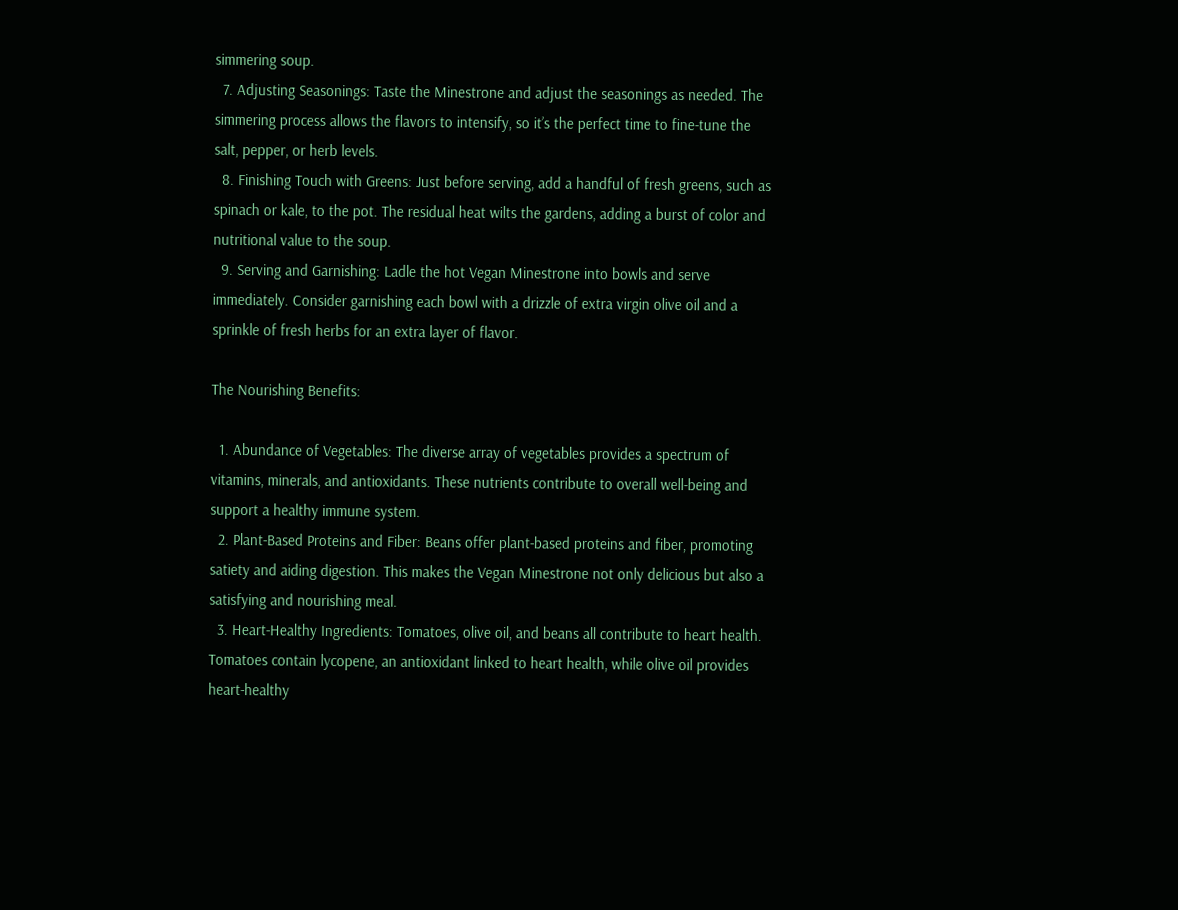simmering soup.
  7. Adjusting Seasonings: Taste the Minestrone and adjust the seasonings as needed. The simmering process allows the flavors to intensify, so it’s the perfect time to fine-tune the salt, pepper, or herb levels.
  8. Finishing Touch with Greens: Just before serving, add a handful of fresh greens, such as spinach or kale, to the pot. The residual heat wilts the gardens, adding a burst of color and nutritional value to the soup.
  9. Serving and Garnishing: Ladle the hot Vegan Minestrone into bowls and serve immediately. Consider garnishing each bowl with a drizzle of extra virgin olive oil and a sprinkle of fresh herbs for an extra layer of flavor.

The Nourishing Benefits:

  1. Abundance of Vegetables: The diverse array of vegetables provides a spectrum of vitamins, minerals, and antioxidants. These nutrients contribute to overall well-being and support a healthy immune system.
  2. Plant-Based Proteins and Fiber: Beans offer plant-based proteins and fiber, promoting satiety and aiding digestion. This makes the Vegan Minestrone not only delicious but also a satisfying and nourishing meal.
  3. Heart-Healthy Ingredients: Tomatoes, olive oil, and beans all contribute to heart health. Tomatoes contain lycopene, an antioxidant linked to heart health, while olive oil provides heart-healthy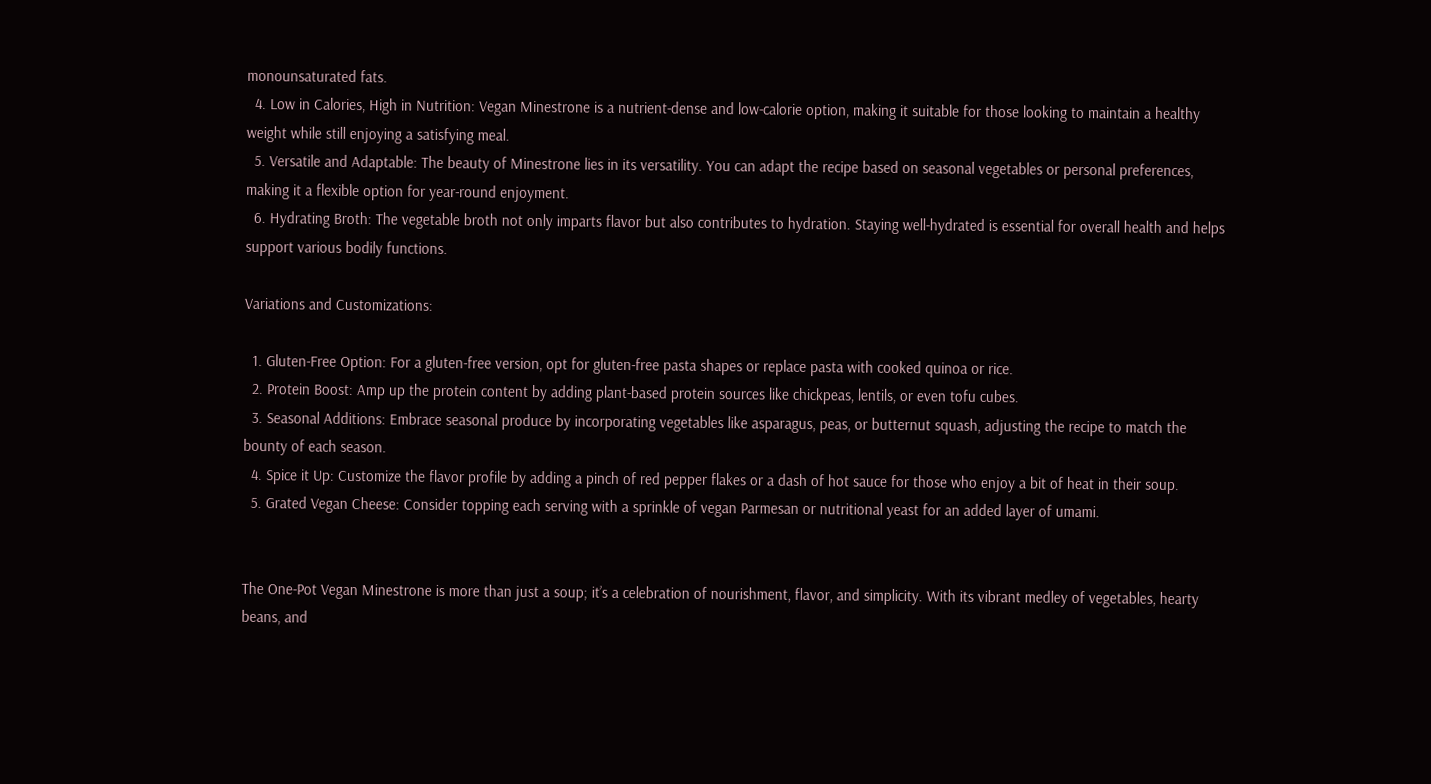monounsaturated fats.
  4. Low in Calories, High in Nutrition: Vegan Minestrone is a nutrient-dense and low-calorie option, making it suitable for those looking to maintain a healthy weight while still enjoying a satisfying meal.
  5. Versatile and Adaptable: The beauty of Minestrone lies in its versatility. You can adapt the recipe based on seasonal vegetables or personal preferences, making it a flexible option for year-round enjoyment.
  6. Hydrating Broth: The vegetable broth not only imparts flavor but also contributes to hydration. Staying well-hydrated is essential for overall health and helps support various bodily functions.

Variations and Customizations:

  1. Gluten-Free Option: For a gluten-free version, opt for gluten-free pasta shapes or replace pasta with cooked quinoa or rice.
  2. Protein Boost: Amp up the protein content by adding plant-based protein sources like chickpeas, lentils, or even tofu cubes.
  3. Seasonal Additions: Embrace seasonal produce by incorporating vegetables like asparagus, peas, or butternut squash, adjusting the recipe to match the bounty of each season.
  4. Spice it Up: Customize the flavor profile by adding a pinch of red pepper flakes or a dash of hot sauce for those who enjoy a bit of heat in their soup.
  5. Grated Vegan Cheese: Consider topping each serving with a sprinkle of vegan Parmesan or nutritional yeast for an added layer of umami.


The One-Pot Vegan Minestrone is more than just a soup; it’s a celebration of nourishment, flavor, and simplicity. With its vibrant medley of vegetables, hearty beans, and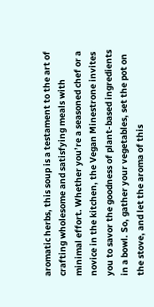aromatic herbs, this soup is a testament to the art of crafting wholesome and satisfying meals with minimal effort. Whether you’re a seasoned chef or a novice in the kitchen, the Vegan Minestrone invites you to savor the goodness of plant-based ingredients in a bowl. So, gather your vegetables, set the pot on the stove, and let the aroma of this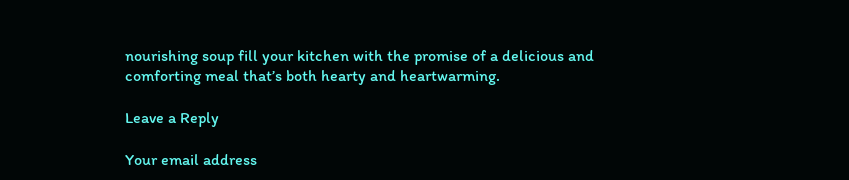nourishing soup fill your kitchen with the promise of a delicious and comforting meal that’s both hearty and heartwarming.

Leave a Reply

Your email address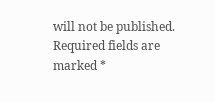will not be published. Required fields are marked *